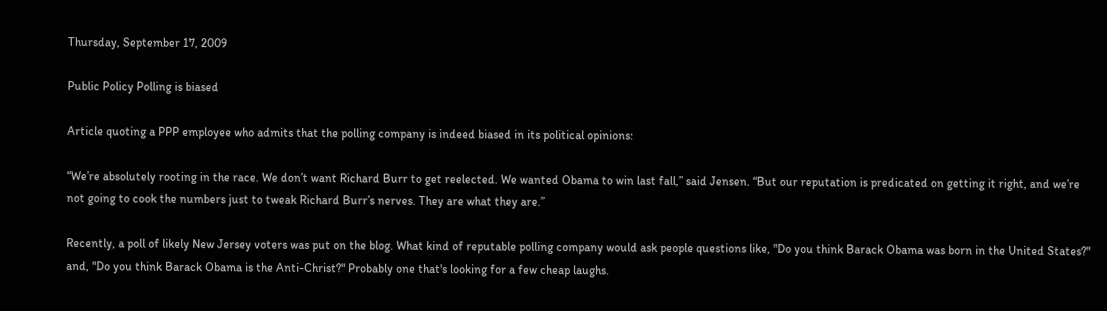Thursday, September 17, 2009

Public Policy Polling is biased

Article quoting a PPP employee who admits that the polling company is indeed biased in its political opinions:

“We’re absolutely rooting in the race. We don’t want Richard Burr to get reelected. We wanted Obama to win last fall,” said Jensen. “But our reputation is predicated on getting it right, and we’re not going to cook the numbers just to tweak Richard Burr’s nerves. They are what they are.”

Recently, a poll of likely New Jersey voters was put on the blog. What kind of reputable polling company would ask people questions like, "Do you think Barack Obama was born in the United States?" and, "Do you think Barack Obama is the Anti-Christ?" Probably one that's looking for a few cheap laughs.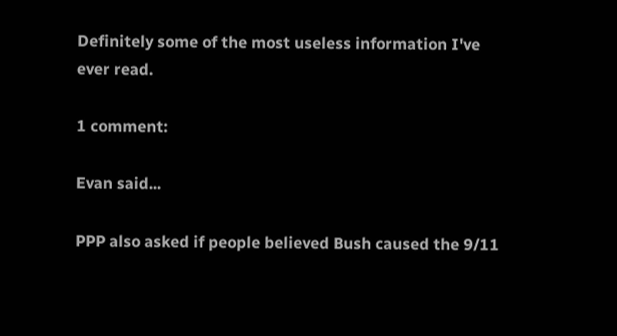Definitely some of the most useless information I've ever read.

1 comment:

Evan said...

PPP also asked if people believed Bush caused the 9/11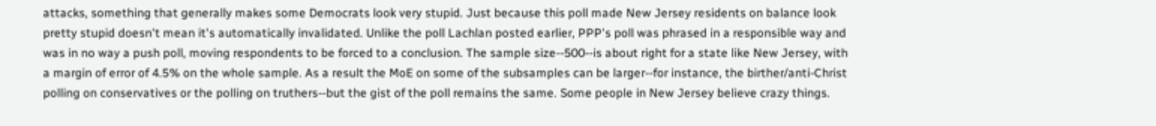attacks, something that generally makes some Democrats look very stupid. Just because this poll made New Jersey residents on balance look pretty stupid doesn't mean it's automatically invalidated. Unlike the poll Lachlan posted earlier, PPP's poll was phrased in a responsible way and was in no way a push poll, moving respondents to be forced to a conclusion. The sample size--500--is about right for a state like New Jersey, with a margin of error of 4.5% on the whole sample. As a result the MoE on some of the subsamples can be larger--for instance, the birther/anti-Christ polling on conservatives or the polling on truthers--but the gist of the poll remains the same. Some people in New Jersey believe crazy things.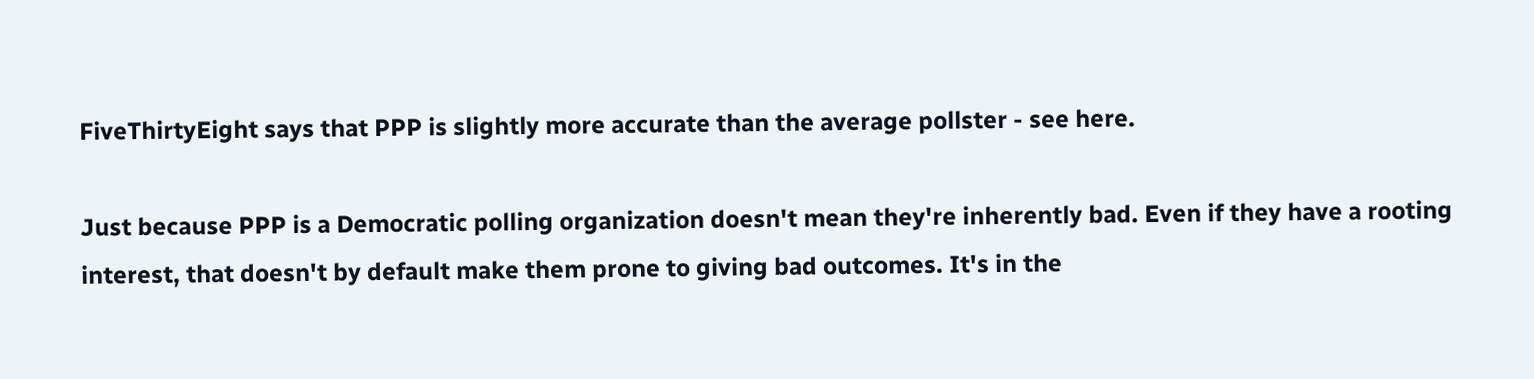FiveThirtyEight says that PPP is slightly more accurate than the average pollster - see here.

Just because PPP is a Democratic polling organization doesn't mean they're inherently bad. Even if they have a rooting interest, that doesn't by default make them prone to giving bad outcomes. It's in the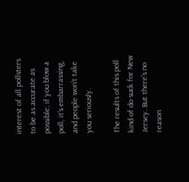interest of all pollsters to be as accurate as possible; if you blow a poll, it's embarrassing, and people won't take you seriously.

The results of this poll kind of do suck for New Jersey. But there's no reason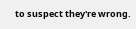to suspect they're wrong.